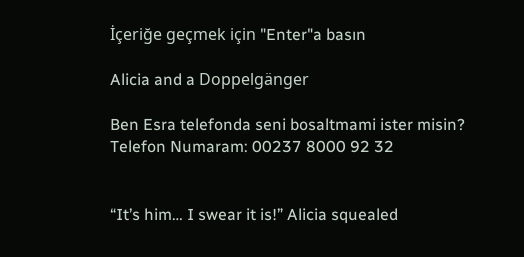İçeriğe geçmek için "Enter"a basın

Alicia and a Doppelgänger

Ben Esra telefonda seni bosaltmami ister misin?
Telefon Numaram: 00237 8000 92 32


“It’s him… I swear it is!” Alicia squealed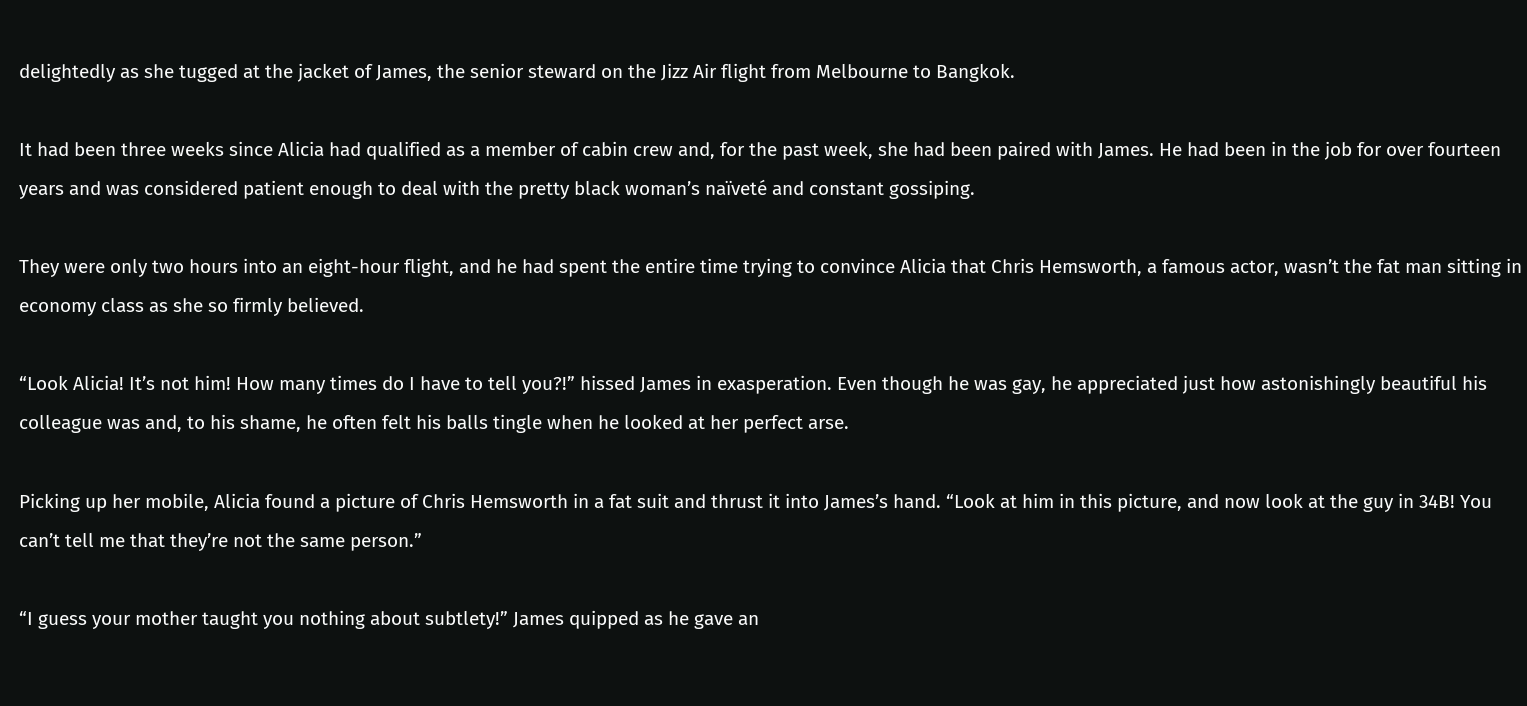delightedly as she tugged at the jacket of James, the senior steward on the Jizz Air flight from Melbourne to Bangkok.

It had been three weeks since Alicia had qualified as a member of cabin crew and, for the past week, she had been paired with James. He had been in the job for over fourteen years and was considered patient enough to deal with the pretty black woman’s naïveté and constant gossiping.

They were only two hours into an eight-hour flight, and he had spent the entire time trying to convince Alicia that Chris Hemsworth, a famous actor, wasn’t the fat man sitting in economy class as she so firmly believed.

“Look Alicia! It’s not him! How many times do I have to tell you?!” hissed James in exasperation. Even though he was gay, he appreciated just how astonishingly beautiful his colleague was and, to his shame, he often felt his balls tingle when he looked at her perfect arse.

Picking up her mobile, Alicia found a picture of Chris Hemsworth in a fat suit and thrust it into James’s hand. “Look at him in this picture, and now look at the guy in 34B! You can’t tell me that they’re not the same person.”

“I guess your mother taught you nothing about subtlety!” James quipped as he gave an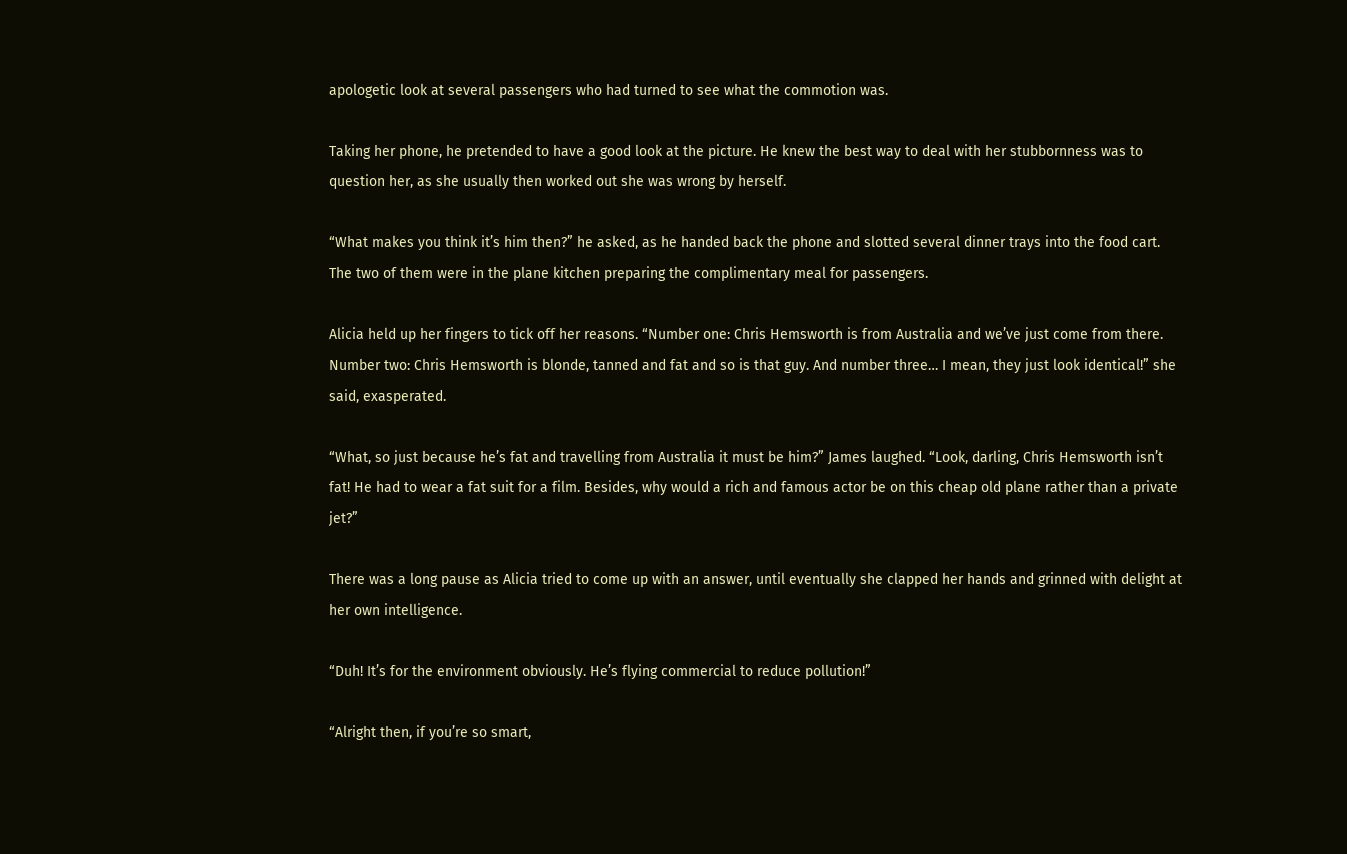apologetic look at several passengers who had turned to see what the commotion was.

Taking her phone, he pretended to have a good look at the picture. He knew the best way to deal with her stubbornness was to question her, as she usually then worked out she was wrong by herself.

“What makes you think it’s him then?” he asked, as he handed back the phone and slotted several dinner trays into the food cart. The two of them were in the plane kitchen preparing the complimentary meal for passengers.

Alicia held up her fingers to tick off her reasons. “Number one: Chris Hemsworth is from Australia and we’ve just come from there. Number two: Chris Hemsworth is blonde, tanned and fat and so is that guy. And number three… I mean, they just look identical!” she said, exasperated.

“What, so just because he’s fat and travelling from Australia it must be him?” James laughed. “Look, darling, Chris Hemsworth isn’t fat! He had to wear a fat suit for a film. Besides, why would a rich and famous actor be on this cheap old plane rather than a private jet?”

There was a long pause as Alicia tried to come up with an answer, until eventually she clapped her hands and grinned with delight at her own intelligence.

“Duh! It’s for the environment obviously. He’s flying commercial to reduce pollution!”

“Alright then, if you’re so smart,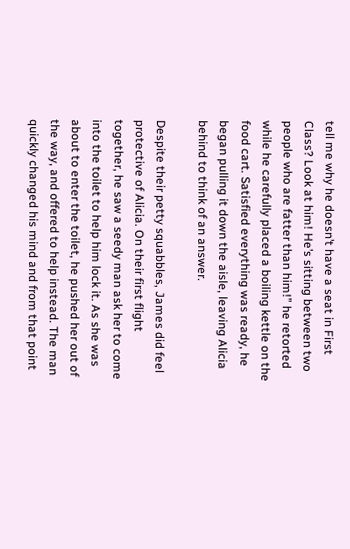tell me why he doesn’t have a seat in First Class? Look at him! He’s sitting between two people who are fatter than him!” he retorted while he carefully placed a boiling kettle on the food cart. Satisfied everything was ready, he began pulling it down the aisle, leaving Alicia behind to think of an answer.

Despite their petty squabbles, James did feel protective of Alicia. On their first flight together, he saw a seedy man ask her to come into the toilet to help him lock it. As she was about to enter the toilet, he pushed her out of the way, and offered to help instead. The man quickly changed his mind and from that point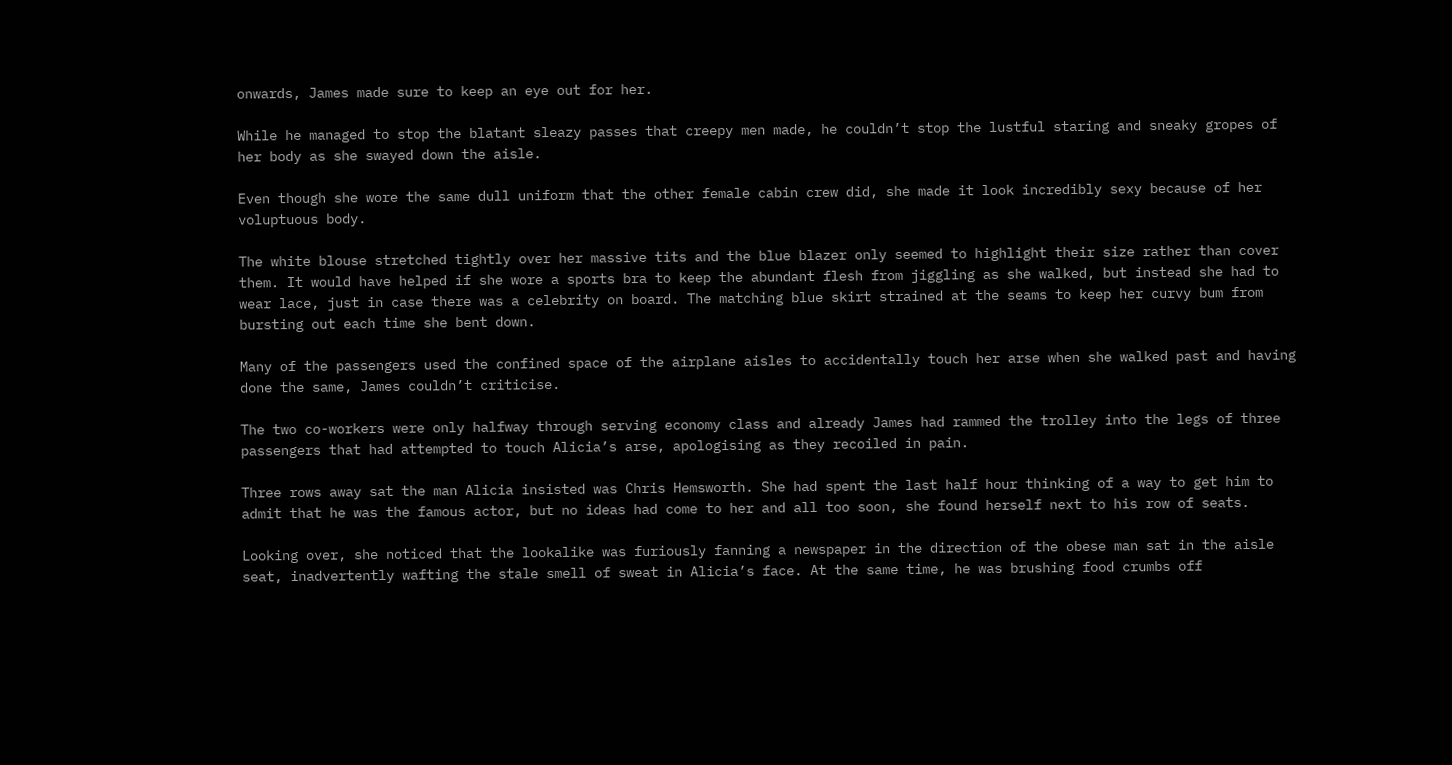onwards, James made sure to keep an eye out for her.

While he managed to stop the blatant sleazy passes that creepy men made, he couldn’t stop the lustful staring and sneaky gropes of her body as she swayed down the aisle.

Even though she wore the same dull uniform that the other female cabin crew did, she made it look incredibly sexy because of her voluptuous body.

The white blouse stretched tightly over her massive tits and the blue blazer only seemed to highlight their size rather than cover them. It would have helped if she wore a sports bra to keep the abundant flesh from jiggling as she walked, but instead she had to wear lace, just in case there was a celebrity on board. The matching blue skirt strained at the seams to keep her curvy bum from bursting out each time she bent down.

Many of the passengers used the confined space of the airplane aisles to accidentally touch her arse when she walked past and having done the same, James couldn’t criticise.

The two co-workers were only halfway through serving economy class and already James had rammed the trolley into the legs of three passengers that had attempted to touch Alicia’s arse, apologising as they recoiled in pain.

Three rows away sat the man Alicia insisted was Chris Hemsworth. She had spent the last half hour thinking of a way to get him to admit that he was the famous actor, but no ideas had come to her and all too soon, she found herself next to his row of seats.

Looking over, she noticed that the lookalike was furiously fanning a newspaper in the direction of the obese man sat in the aisle seat, inadvertently wafting the stale smell of sweat in Alicia’s face. At the same time, he was brushing food crumbs off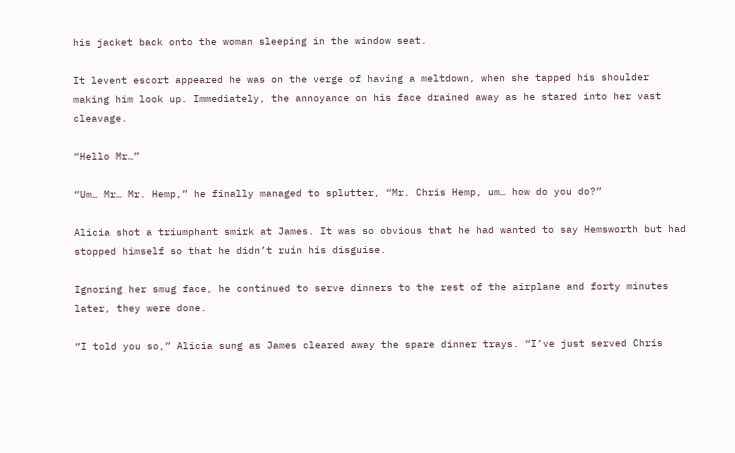his jacket back onto the woman sleeping in the window seat.

It levent escort appeared he was on the verge of having a meltdown, when she tapped his shoulder making him look up. Immediately, the annoyance on his face drained away as he stared into her vast cleavage.

“Hello Mr…”

“Um… Mr… Mr. Hemp,” he finally managed to splutter, “Mr. Chris Hemp, um… how do you do?”

Alicia shot a triumphant smirk at James. It was so obvious that he had wanted to say Hemsworth but had stopped himself so that he didn’t ruin his disguise.

Ignoring her smug face, he continued to serve dinners to the rest of the airplane and forty minutes later, they were done.

“I told you so,” Alicia sung as James cleared away the spare dinner trays. “I’ve just served Chris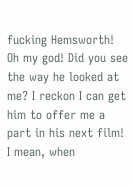fucking Hemsworth! Oh my god! Did you see the way he looked at me? I reckon I can get him to offer me a part in his next film! I mean, when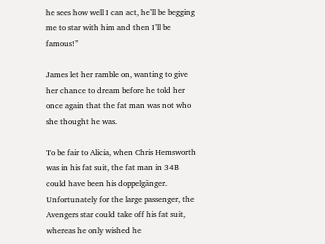he sees how well I can act, he’ll be begging me to star with him and then I’ll be famous!”

James let her ramble on, wanting to give her chance to dream before he told her once again that the fat man was not who she thought he was.

To be fair to Alicia, when Chris Hemsworth was in his fat suit, the fat man in 34B could have been his doppelgänger. Unfortunately for the large passenger, the Avengers star could take off his fat suit, whereas he only wished he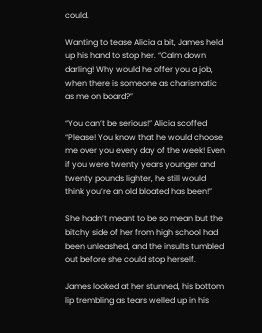could.

Wanting to tease Alicia a bit, James held up his hand to stop her. “Calm down darling! Why would he offer you a job, when there is someone as charismatic as me on board?”

“You can’t be serious!” Alicia scoffed “Please! You know that he would choose me over you every day of the week! Even if you were twenty years younger and twenty pounds lighter, he still would think you’re an old bloated has been!”

She hadn’t meant to be so mean but the bitchy side of her from high school had been unleashed, and the insults tumbled out before she could stop herself.

James looked at her stunned, his bottom lip trembling as tears welled up in his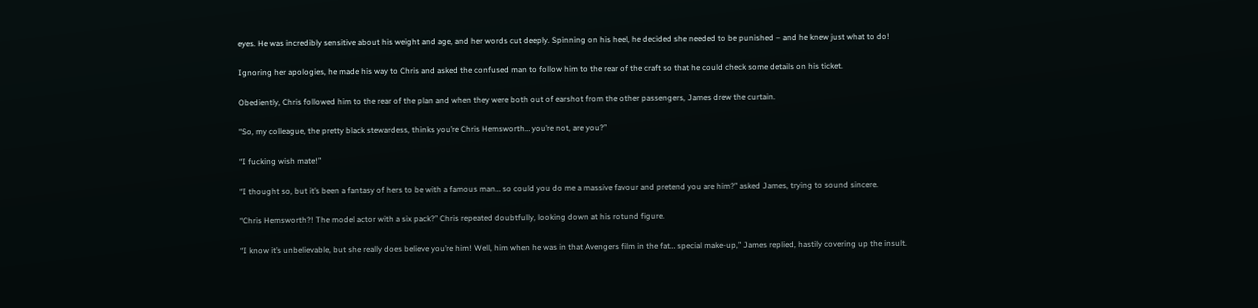eyes. He was incredibly sensitive about his weight and age, and her words cut deeply. Spinning on his heel, he decided she needed to be punished – and he knew just what to do!

Ignoring her apologies, he made his way to Chris and asked the confused man to follow him to the rear of the craft so that he could check some details on his ticket.

Obediently, Chris followed him to the rear of the plan and when they were both out of earshot from the other passengers, James drew the curtain.

“So, my colleague, the pretty black stewardess, thinks you’re Chris Hemsworth… you’re not, are you?”

“I fucking wish mate!”

“I thought so, but it’s been a fantasy of hers to be with a famous man… so could you do me a massive favour and pretend you are him?” asked James, trying to sound sincere.

“Chris Hemsworth?! The model actor with a six pack?” Chris repeated doubtfully, looking down at his rotund figure.

“I know it’s unbelievable, but she really does believe you’re him! Well, him when he was in that Avengers film in the fat… special make-up,” James replied, hastily covering up the insult.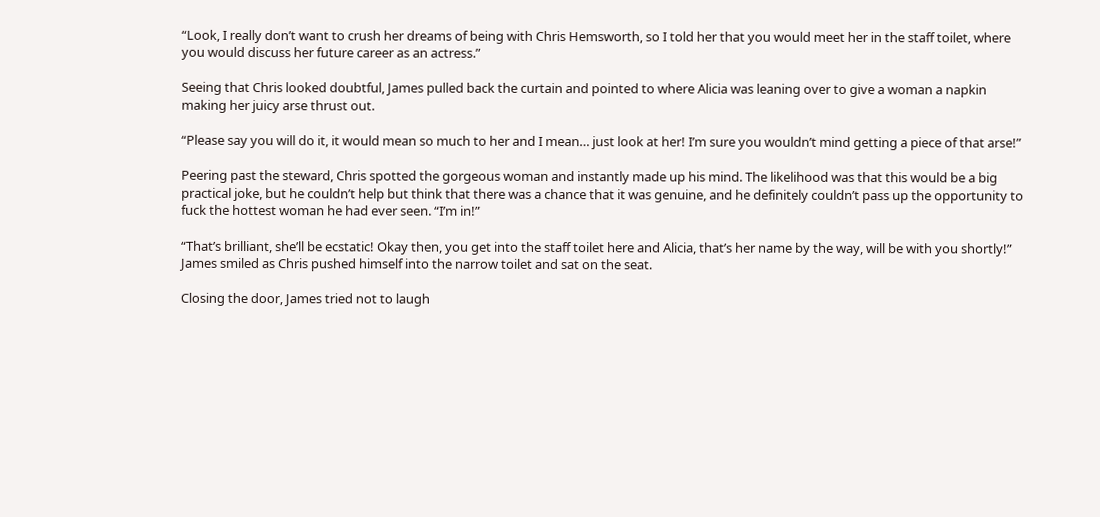“Look, I really don’t want to crush her dreams of being with Chris Hemsworth, so I told her that you would meet her in the staff toilet, where you would discuss her future career as an actress.”

Seeing that Chris looked doubtful, James pulled back the curtain and pointed to where Alicia was leaning over to give a woman a napkin making her juicy arse thrust out.

“Please say you will do it, it would mean so much to her and I mean… just look at her! I’m sure you wouldn’t mind getting a piece of that arse!”

Peering past the steward, Chris spotted the gorgeous woman and instantly made up his mind. The likelihood was that this would be a big practical joke, but he couldn’t help but think that there was a chance that it was genuine, and he definitely couldn’t pass up the opportunity to fuck the hottest woman he had ever seen. “I’m in!”

“That’s brilliant, she’ll be ecstatic! Okay then, you get into the staff toilet here and Alicia, that’s her name by the way, will be with you shortly!” James smiled as Chris pushed himself into the narrow toilet and sat on the seat.

Closing the door, James tried not to laugh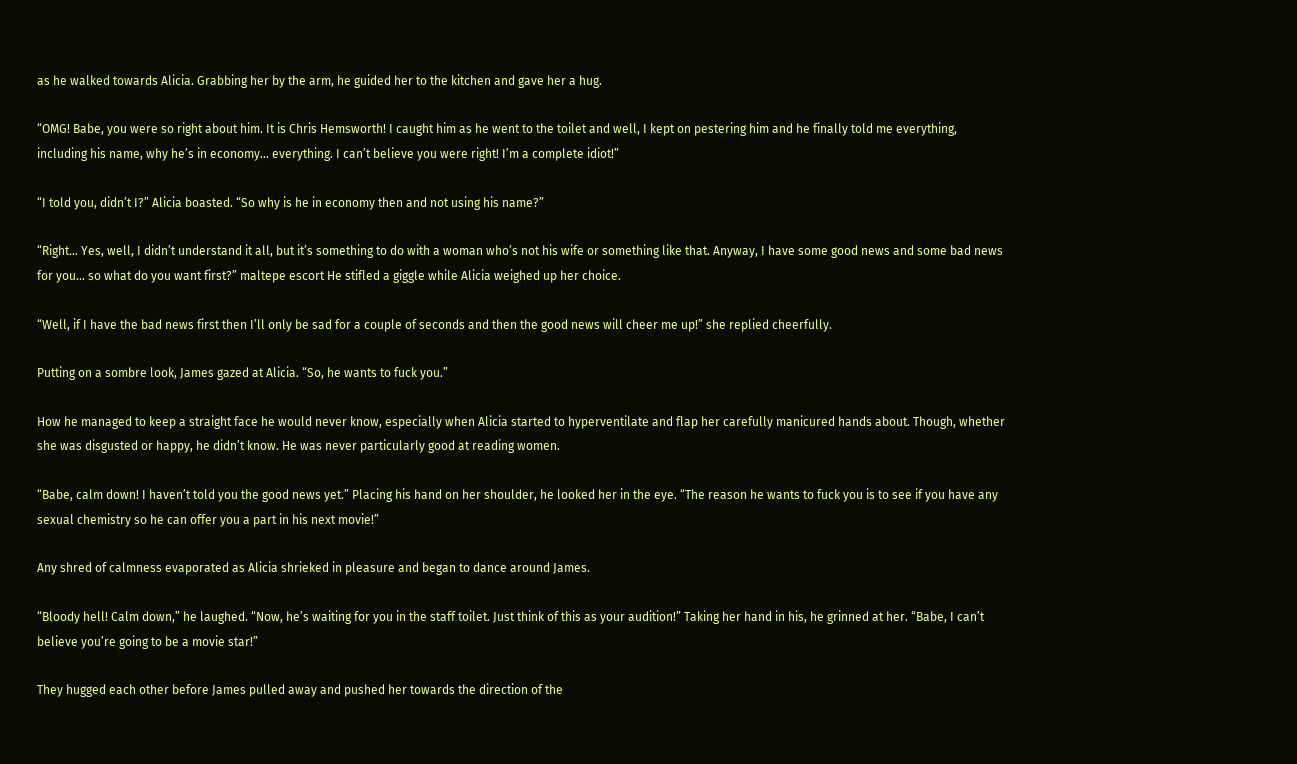as he walked towards Alicia. Grabbing her by the arm, he guided her to the kitchen and gave her a hug.

“OMG! Babe, you were so right about him. It is Chris Hemsworth! I caught him as he went to the toilet and well, I kept on pestering him and he finally told me everything, including his name, why he’s in economy… everything. I can’t believe you were right! I’m a complete idiot!”

“I told you, didn’t I?” Alicia boasted. “So why is he in economy then and not using his name?”

“Right… Yes, well, I didn’t understand it all, but it’s something to do with a woman who’s not his wife or something like that. Anyway, I have some good news and some bad news for you… so what do you want first?” maltepe escort He stifled a giggle while Alicia weighed up her choice.

“Well, if I have the bad news first then I’ll only be sad for a couple of seconds and then the good news will cheer me up!” she replied cheerfully.

Putting on a sombre look, James gazed at Alicia. “So, he wants to fuck you.”

How he managed to keep a straight face he would never know, especially when Alicia started to hyperventilate and flap her carefully manicured hands about. Though, whether she was disgusted or happy, he didn’t know. He was never particularly good at reading women.

“Babe, calm down! I haven’t told you the good news yet.” Placing his hand on her shoulder, he looked her in the eye. “The reason he wants to fuck you is to see if you have any sexual chemistry so he can offer you a part in his next movie!”

Any shred of calmness evaporated as Alicia shrieked in pleasure and began to dance around James.

“Bloody hell! Calm down,” he laughed. “Now, he’s waiting for you in the staff toilet. Just think of this as your audition!” Taking her hand in his, he grinned at her. “Babe, I can’t believe you’re going to be a movie star!”

They hugged each other before James pulled away and pushed her towards the direction of the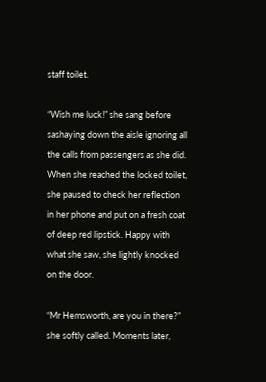staff toilet.

“Wish me luck!” she sang before sashaying down the aisle ignoring all the calls from passengers as she did. When she reached the locked toilet, she paused to check her reflection in her phone and put on a fresh coat of deep red lipstick. Happy with what she saw, she lightly knocked on the door.

“Mr Hemsworth, are you in there?” she softly called. Moments later,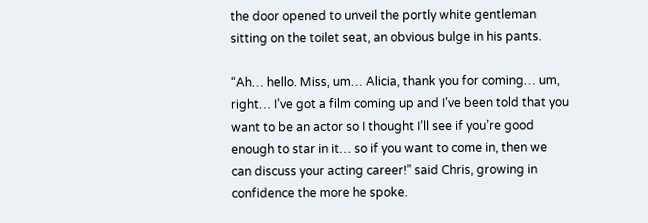the door opened to unveil the portly white gentleman sitting on the toilet seat, an obvious bulge in his pants.

“Ah… hello. Miss, um… Alicia, thank you for coming… um, right… I’ve got a film coming up and I’ve been told that you want to be an actor so I thought I’ll see if you’re good enough to star in it… so if you want to come in, then we can discuss your acting career!” said Chris, growing in confidence the more he spoke.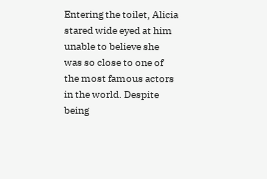Entering the toilet, Alicia stared wide eyed at him unable to believe she was so close to one of the most famous actors in the world. Despite being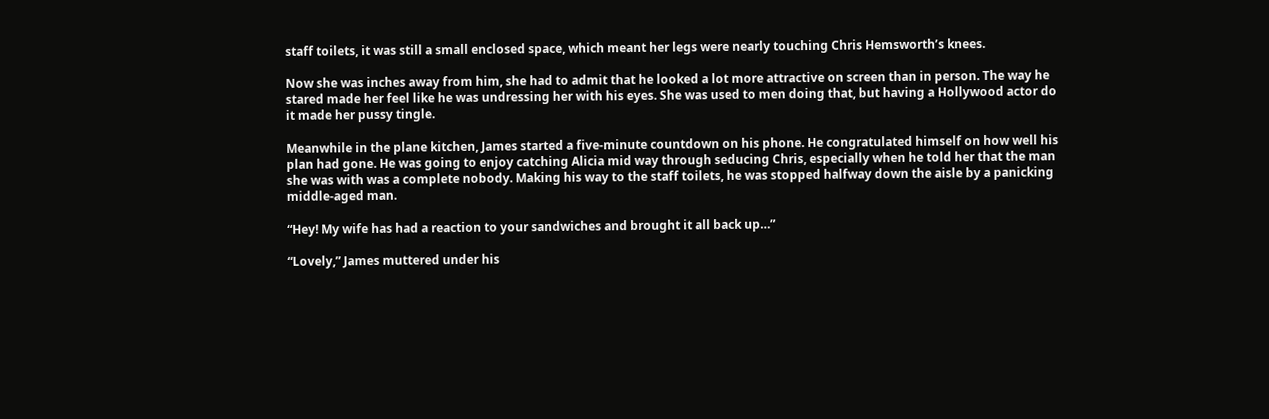staff toilets, it was still a small enclosed space, which meant her legs were nearly touching Chris Hemsworth’s knees.

Now she was inches away from him, she had to admit that he looked a lot more attractive on screen than in person. The way he stared made her feel like he was undressing her with his eyes. She was used to men doing that, but having a Hollywood actor do it made her pussy tingle.

Meanwhile in the plane kitchen, James started a five-minute countdown on his phone. He congratulated himself on how well his plan had gone. He was going to enjoy catching Alicia mid way through seducing Chris, especially when he told her that the man she was with was a complete nobody. Making his way to the staff toilets, he was stopped halfway down the aisle by a panicking middle-aged man.

“Hey! My wife has had a reaction to your sandwiches and brought it all back up…”

“Lovely,” James muttered under his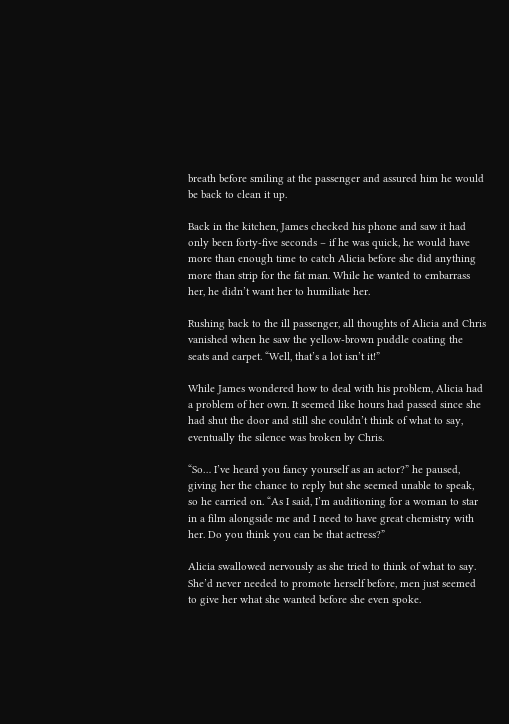breath before smiling at the passenger and assured him he would be back to clean it up.

Back in the kitchen, James checked his phone and saw it had only been forty-five seconds – if he was quick, he would have more than enough time to catch Alicia before she did anything more than strip for the fat man. While he wanted to embarrass her, he didn’t want her to humiliate her.

Rushing back to the ill passenger, all thoughts of Alicia and Chris vanished when he saw the yellow-brown puddle coating the seats and carpet. “Well, that’s a lot isn’t it!”

While James wondered how to deal with his problem, Alicia had a problem of her own. It seemed like hours had passed since she had shut the door and still she couldn’t think of what to say, eventually the silence was broken by Chris.

“So… I’ve heard you fancy yourself as an actor?” he paused, giving her the chance to reply but she seemed unable to speak, so he carried on. “As I said, I’m auditioning for a woman to star in a film alongside me and I need to have great chemistry with her. Do you think you can be that actress?”

Alicia swallowed nervously as she tried to think of what to say. She’d never needed to promote herself before, men just seemed to give her what she wanted before she even spoke.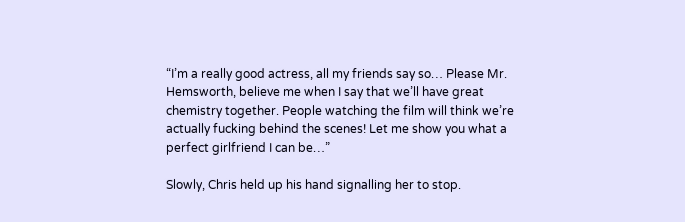“I’m a really good actress, all my friends say so… Please Mr. Hemsworth, believe me when I say that we’ll have great chemistry together. People watching the film will think we’re actually fucking behind the scenes! Let me show you what a perfect girlfriend I can be…”

Slowly, Chris held up his hand signalling her to stop.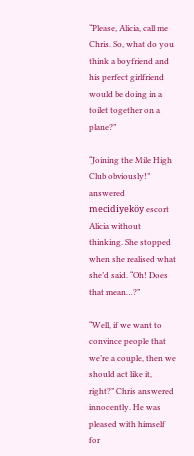“Please, Alicia, call me Chris. So, what do you think a boyfriend and his perfect girlfriend would be doing in a toilet together on a plane?”

“Joining the Mile High Club obviously!” answered mecidiyeköy escort Alicia without thinking. She stopped when she realised what she’d said. “Oh! Does that mean…?”

“Well, if we want to convince people that we’re a couple, then we should act like it, right?” Chris answered innocently. He was pleased with himself for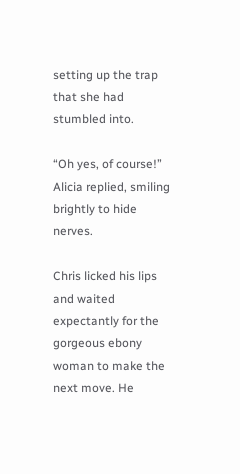setting up the trap that she had stumbled into.

“Oh yes, of course!” Alicia replied, smiling brightly to hide nerves.

Chris licked his lips and waited expectantly for the gorgeous ebony woman to make the next move. He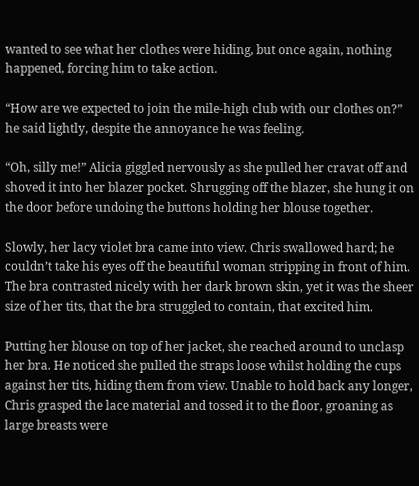wanted to see what her clothes were hiding, but once again, nothing happened, forcing him to take action.

“How are we expected to join the mile-high club with our clothes on?” he said lightly, despite the annoyance he was feeling.

“Oh, silly me!” Alicia giggled nervously as she pulled her cravat off and shoved it into her blazer pocket. Shrugging off the blazer, she hung it on the door before undoing the buttons holding her blouse together.

Slowly, her lacy violet bra came into view. Chris swallowed hard; he couldn’t take his eyes off the beautiful woman stripping in front of him. The bra contrasted nicely with her dark brown skin, yet it was the sheer size of her tits, that the bra struggled to contain, that excited him.

Putting her blouse on top of her jacket, she reached around to unclasp her bra. He noticed she pulled the straps loose whilst holding the cups against her tits, hiding them from view. Unable to hold back any longer, Chris grasped the lace material and tossed it to the floor, groaning as large breasts were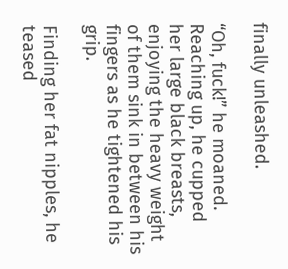finally unleashed.

“Oh, fuck!” he moaned. Reaching up, he cupped her large black breasts, enjoying the heavy weight of them sink in between his fingers as he tightened his grip.

Finding her fat nipples, he teased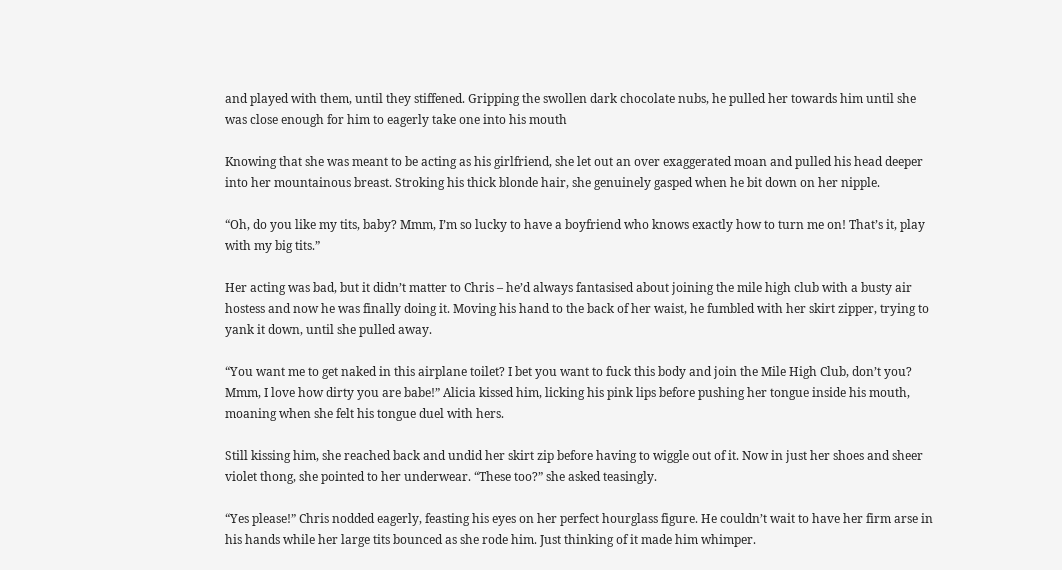and played with them, until they stiffened. Gripping the swollen dark chocolate nubs, he pulled her towards him until she was close enough for him to eagerly take one into his mouth

Knowing that she was meant to be acting as his girlfriend, she let out an over exaggerated moan and pulled his head deeper into her mountainous breast. Stroking his thick blonde hair, she genuinely gasped when he bit down on her nipple.

“Oh, do you like my tits, baby? Mmm, I’m so lucky to have a boyfriend who knows exactly how to turn me on! That’s it, play with my big tits.”

Her acting was bad, but it didn’t matter to Chris – he’d always fantasised about joining the mile high club with a busty air hostess and now he was finally doing it. Moving his hand to the back of her waist, he fumbled with her skirt zipper, trying to yank it down, until she pulled away.

“You want me to get naked in this airplane toilet? I bet you want to fuck this body and join the Mile High Club, don’t you? Mmm, I love how dirty you are babe!” Alicia kissed him, licking his pink lips before pushing her tongue inside his mouth, moaning when she felt his tongue duel with hers.

Still kissing him, she reached back and undid her skirt zip before having to wiggle out of it. Now in just her shoes and sheer violet thong, she pointed to her underwear. “These too?” she asked teasingly.

“Yes please!” Chris nodded eagerly, feasting his eyes on her perfect hourglass figure. He couldn’t wait to have her firm arse in his hands while her large tits bounced as she rode him. Just thinking of it made him whimper.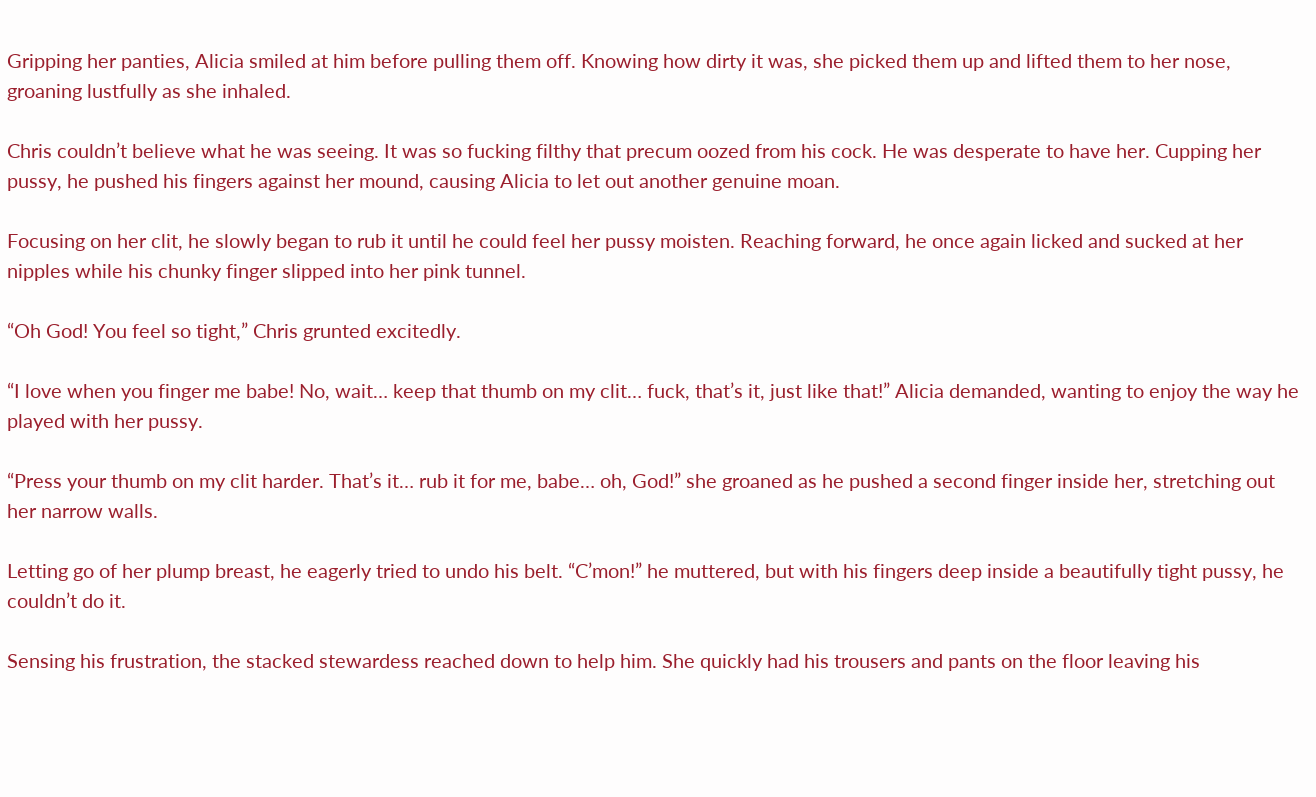Gripping her panties, Alicia smiled at him before pulling them off. Knowing how dirty it was, she picked them up and lifted them to her nose, groaning lustfully as she inhaled.

Chris couldn’t believe what he was seeing. It was so fucking filthy that precum oozed from his cock. He was desperate to have her. Cupping her pussy, he pushed his fingers against her mound, causing Alicia to let out another genuine moan.

Focusing on her clit, he slowly began to rub it until he could feel her pussy moisten. Reaching forward, he once again licked and sucked at her nipples while his chunky finger slipped into her pink tunnel.

“Oh God! You feel so tight,” Chris grunted excitedly.

“I love when you finger me babe! No, wait… keep that thumb on my clit… fuck, that’s it, just like that!” Alicia demanded, wanting to enjoy the way he played with her pussy.

“Press your thumb on my clit harder. That’s it… rub it for me, babe… oh, God!” she groaned as he pushed a second finger inside her, stretching out her narrow walls.

Letting go of her plump breast, he eagerly tried to undo his belt. “C’mon!” he muttered, but with his fingers deep inside a beautifully tight pussy, he couldn’t do it.

Sensing his frustration, the stacked stewardess reached down to help him. She quickly had his trousers and pants on the floor leaving his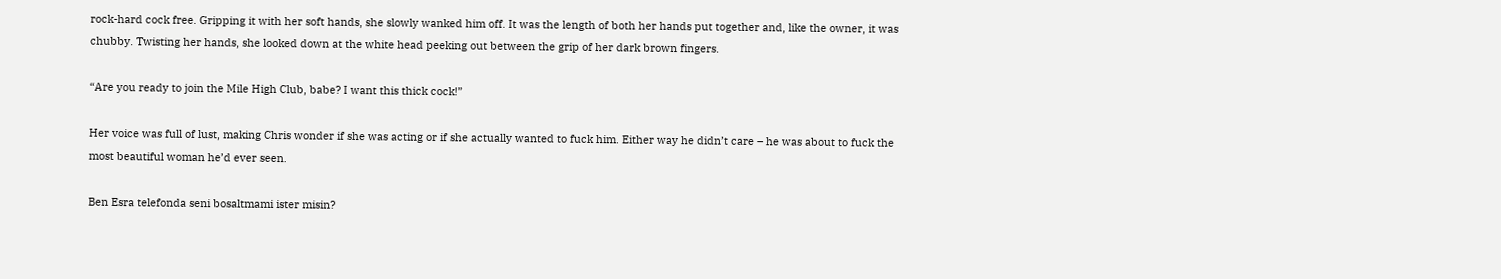rock-hard cock free. Gripping it with her soft hands, she slowly wanked him off. It was the length of both her hands put together and, like the owner, it was chubby. Twisting her hands, she looked down at the white head peeking out between the grip of her dark brown fingers.

“Are you ready to join the Mile High Club, babe? I want this thick cock!”

Her voice was full of lust, making Chris wonder if she was acting or if she actually wanted to fuck him. Either way he didn’t care – he was about to fuck the most beautiful woman he’d ever seen.

Ben Esra telefonda seni bosaltmami ister misin?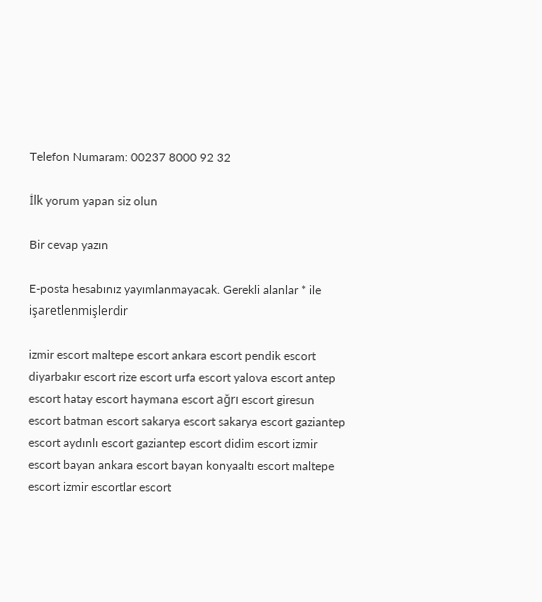Telefon Numaram: 00237 8000 92 32

İlk yorum yapan siz olun

Bir cevap yazın

E-posta hesabınız yayımlanmayacak. Gerekli alanlar * ile işaretlenmişlerdir

izmir escort maltepe escort ankara escort pendik escort diyarbakır escort rize escort urfa escort yalova escort antep escort hatay escort haymana escort ağrı escort giresun escort batman escort sakarya escort sakarya escort gaziantep escort aydınlı escort gaziantep escort didim escort izmir escort bayan ankara escort bayan konyaaltı escort maltepe escort izmir escortlar escort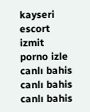kayseri escort izmit porno izle canlı bahis canlı bahis canlı bahis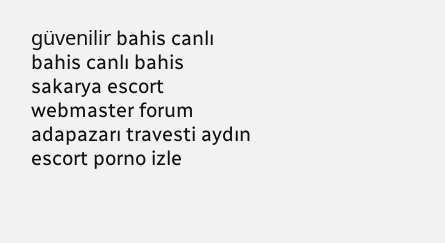güvenilir bahis canlı bahis canlı bahis sakarya escort webmaster forum adapazarı travesti aydın escort porno izle